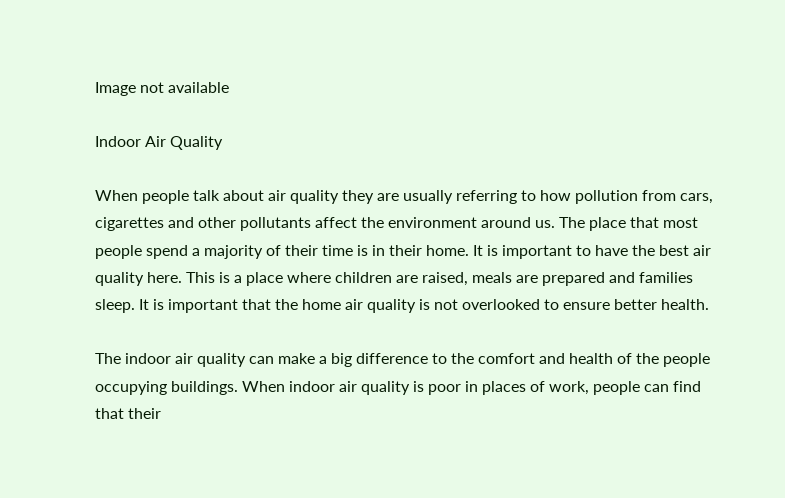Image not available

Indoor Air Quality

When people talk about air quality they are usually referring to how pollution from cars, cigarettes and other pollutants affect the environment around us. The place that most people spend a majority of their time is in their home. It is important to have the best air quality here. This is a place where children are raised, meals are prepared and families sleep. It is important that the home air quality is not overlooked to ensure better health.

The indoor air quality can make a big difference to the comfort and health of the people occupying buildings. When indoor air quality is poor in places of work, people can find that their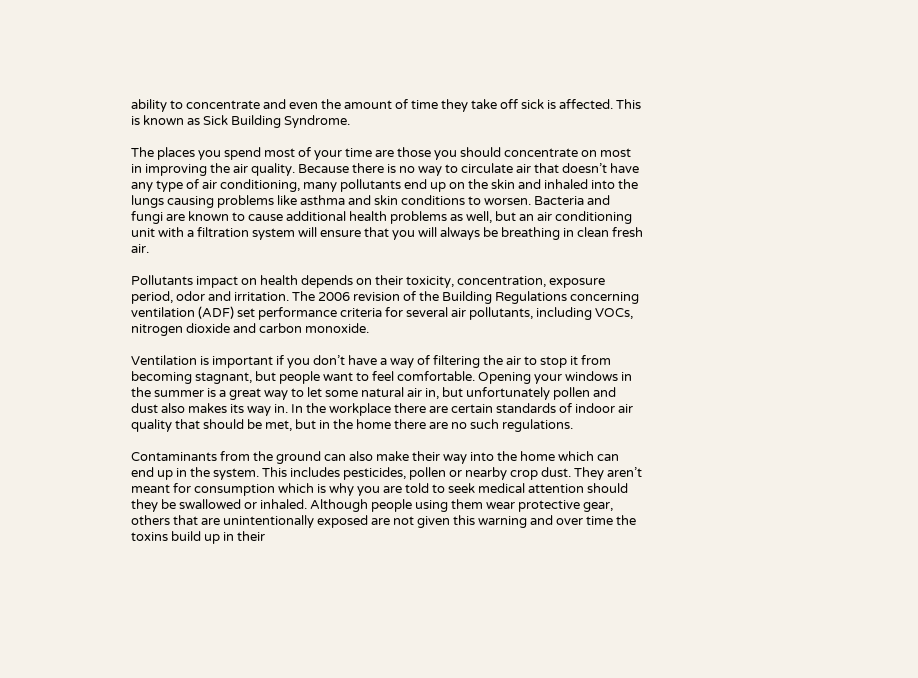ability to concentrate and even the amount of time they take off sick is affected. This is known as Sick Building Syndrome.

The places you spend most of your time are those you should concentrate on most in improving the air quality. Because there is no way to circulate air that doesn’t have any type of air conditioning, many pollutants end up on the skin and inhaled into the lungs causing problems like asthma and skin conditions to worsen. Bacteria and fungi are known to cause additional health problems as well, but an air conditioning unit with a filtration system will ensure that you will always be breathing in clean fresh air.

Pollutants impact on health depends on their toxicity, concentration, exposure period, odor and irritation. The 2006 revision of the Building Regulations concerning ventilation (ADF) set performance criteria for several air pollutants, including VOCs, nitrogen dioxide and carbon monoxide.

Ventilation is important if you don’t have a way of filtering the air to stop it from becoming stagnant, but people want to feel comfortable. Opening your windows in the summer is a great way to let some natural air in, but unfortunately pollen and dust also makes its way in. In the workplace there are certain standards of indoor air quality that should be met, but in the home there are no such regulations.

Contaminants from the ground can also make their way into the home which can end up in the system. This includes pesticides, pollen or nearby crop dust. They aren’t meant for consumption which is why you are told to seek medical attention should they be swallowed or inhaled. Although people using them wear protective gear, others that are unintentionally exposed are not given this warning and over time the toxins build up in their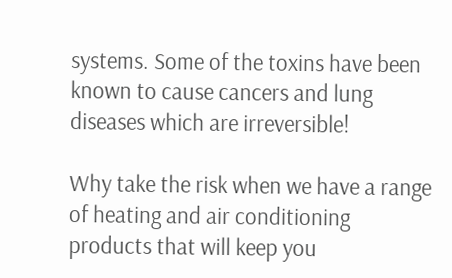systems. Some of the toxins have been known to cause cancers and lung diseases which are irreversible!

Why take the risk when we have a range of heating and air conditioning products that will keep you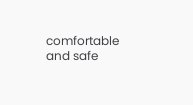comfortable and safe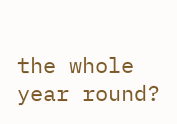the whole year round?